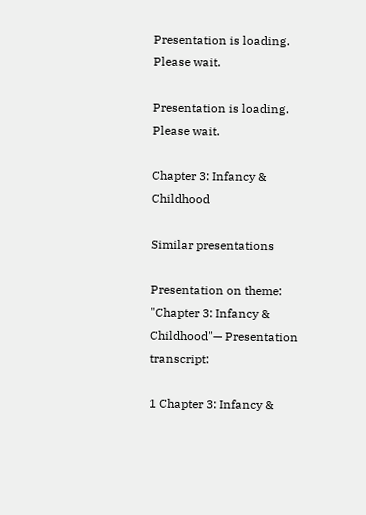Presentation is loading. Please wait.

Presentation is loading. Please wait.

Chapter 3: Infancy & Childhood

Similar presentations

Presentation on theme: "Chapter 3: Infancy & Childhood"— Presentation transcript:

1 Chapter 3: Infancy &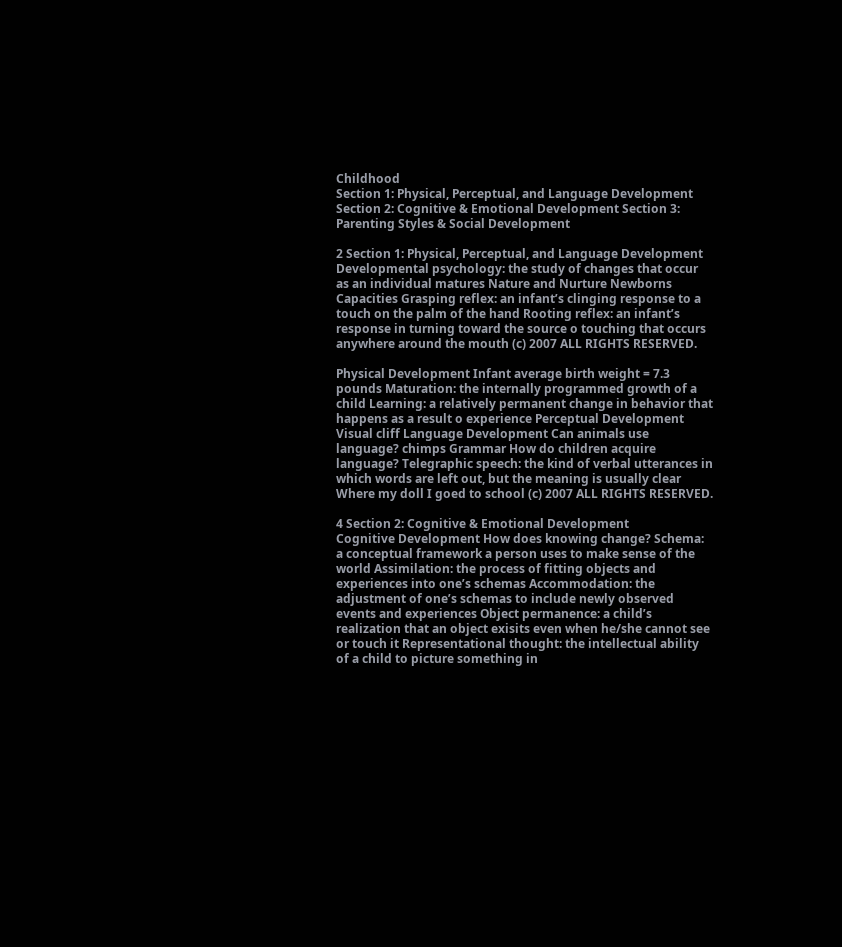Childhood
Section 1: Physical, Perceptual, and Language Development Section 2: Cognitive & Emotional Development Section 3: Parenting Styles & Social Development

2 Section 1: Physical, Perceptual, and Language Development
Developmental psychology: the study of changes that occur as an individual matures Nature and Nurture Newborns Capacities Grasping reflex: an infant’s clinging response to a touch on the palm of the hand Rooting reflex: an infant’s response in turning toward the source o touching that occurs anywhere around the mouth (c) 2007 ALL RIGHTS RESERVED.

Physical Development Infant average birth weight = 7.3 pounds Maturation: the internally programmed growth of a child Learning: a relatively permanent change in behavior that happens as a result o experience Perceptual Development Visual cliff Language Development Can animals use language? chimps Grammar How do children acquire language? Telegraphic speech: the kind of verbal utterances in which words are left out, but the meaning is usually clear Where my doll I goed to school (c) 2007 ALL RIGHTS RESERVED.

4 Section 2: Cognitive & Emotional Development
Cognitive Development How does knowing change? Schema: a conceptual framework a person uses to make sense of the world Assimilation: the process of fitting objects and experiences into one’s schemas Accommodation: the adjustment of one’s schemas to include newly observed events and experiences Object permanence: a child’s realization that an object exisits even when he/she cannot see or touch it Representational thought: the intellectual ability of a child to picture something in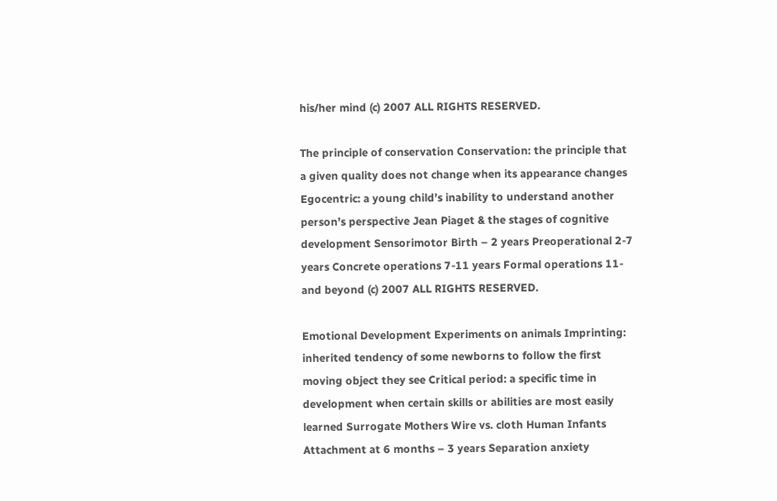his/her mind (c) 2007 ALL RIGHTS RESERVED.

The principle of conservation Conservation: the principle that a given quality does not change when its appearance changes Egocentric: a young child’s inability to understand another person’s perspective Jean Piaget & the stages of cognitive development Sensorimotor Birth – 2 years Preoperational 2-7 years Concrete operations 7-11 years Formal operations 11- and beyond (c) 2007 ALL RIGHTS RESERVED.

Emotional Development Experiments on animals Imprinting: inherited tendency of some newborns to follow the first moving object they see Critical period: a specific time in development when certain skills or abilities are most easily learned Surrogate Mothers Wire vs. cloth Human Infants Attachment at 6 months – 3 years Separation anxiety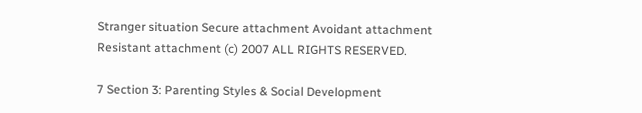Stranger situation Secure attachment Avoidant attachment Resistant attachment (c) 2007 ALL RIGHTS RESERVED.

7 Section 3: Parenting Styles & Social Development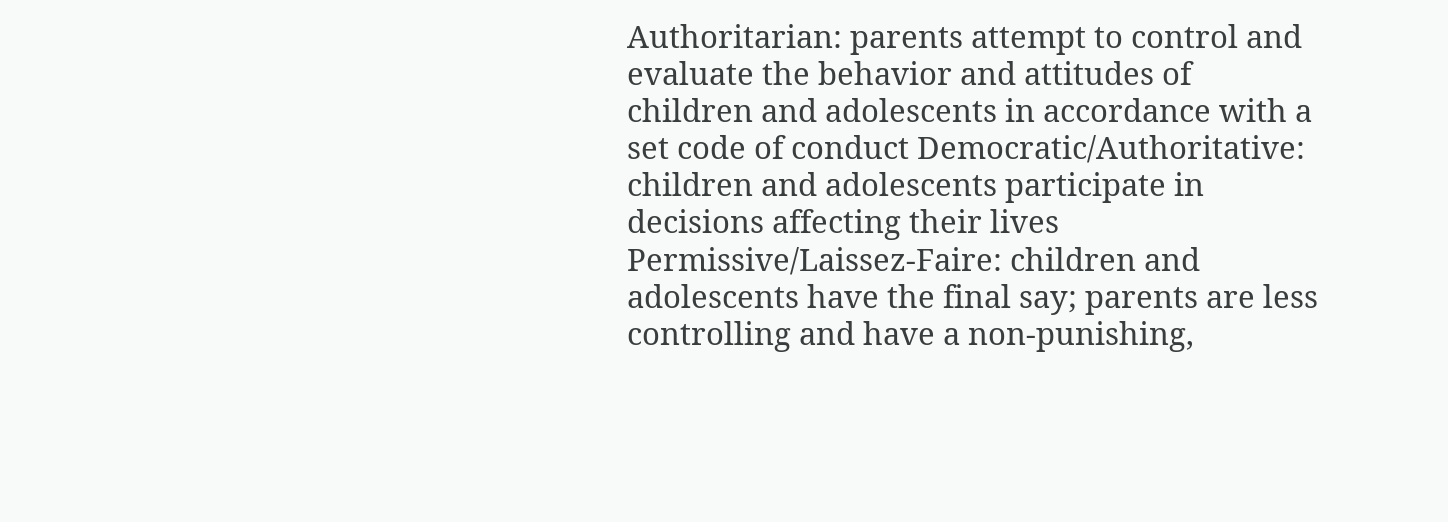Authoritarian: parents attempt to control and evaluate the behavior and attitudes of children and adolescents in accordance with a set code of conduct Democratic/Authoritative: children and adolescents participate in decisions affecting their lives Permissive/Laissez-Faire: children and adolescents have the final say; parents are less controlling and have a non-punishing,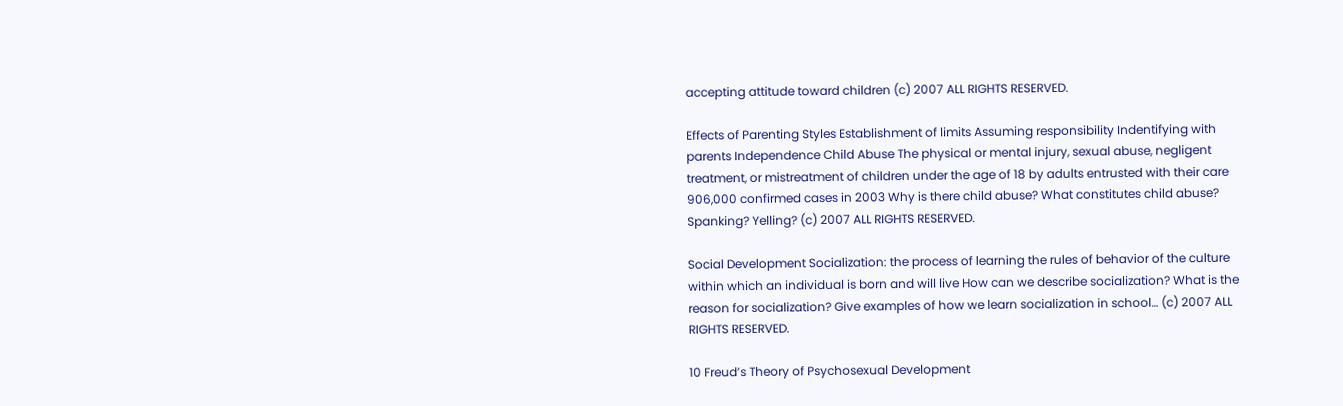accepting attitude toward children (c) 2007 ALL RIGHTS RESERVED.

Effects of Parenting Styles Establishment of limits Assuming responsibility Indentifying with parents Independence Child Abuse The physical or mental injury, sexual abuse, negligent treatment, or mistreatment of children under the age of 18 by adults entrusted with their care 906,000 confirmed cases in 2003 Why is there child abuse? What constitutes child abuse? Spanking? Yelling? (c) 2007 ALL RIGHTS RESERVED.

Social Development Socialization: the process of learning the rules of behavior of the culture within which an individual is born and will live How can we describe socialization? What is the reason for socialization? Give examples of how we learn socialization in school… (c) 2007 ALL RIGHTS RESERVED.

10 Freud’s Theory of Psychosexual Development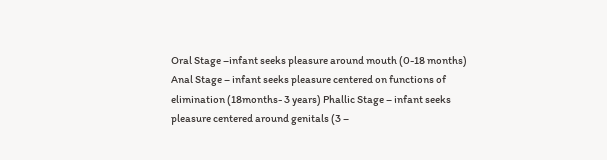Oral Stage –infant seeks pleasure around mouth (0-18 months) Anal Stage – infant seeks pleasure centered on functions of elimination (18months- 3 years) Phallic Stage – infant seeks pleasure centered around genitals (3 –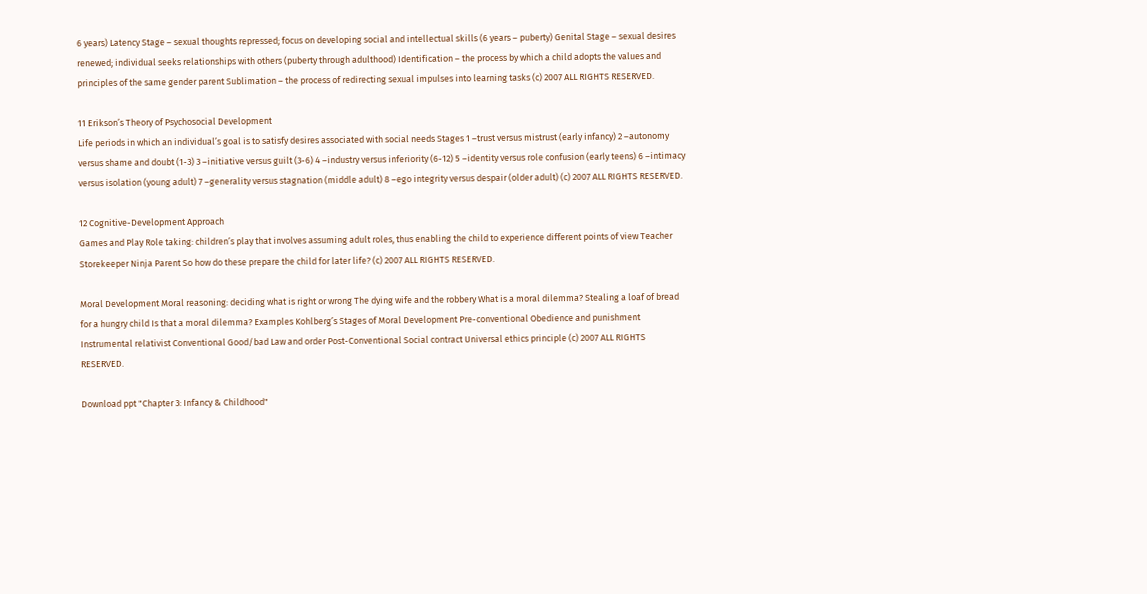6 years) Latency Stage – sexual thoughts repressed; focus on developing social and intellectual skills (6 years – puberty) Genital Stage – sexual desires renewed; individual seeks relationships with others (puberty through adulthood) Identification – the process by which a child adopts the values and principles of the same gender parent Sublimation – the process of redirecting sexual impulses into learning tasks (c) 2007 ALL RIGHTS RESERVED.

11 Erikson’s Theory of Psychosocial Development
Life periods in which an individual’s goal is to satisfy desires associated with social needs Stages 1 –trust versus mistrust (early infancy) 2 –autonomy versus shame and doubt (1-3) 3 –initiative versus guilt (3-6) 4 –industry versus inferiority (6-12) 5 –identity versus role confusion (early teens) 6 –intimacy versus isolation (young adult) 7 –generality versus stagnation (middle adult) 8 –ego integrity versus despair (older adult) (c) 2007 ALL RIGHTS RESERVED.

12 Cognitive-Development Approach
Games and Play Role taking: children’s play that involves assuming adult roles, thus enabling the child to experience different points of view Teacher Storekeeper Ninja Parent So how do these prepare the child for later life? (c) 2007 ALL RIGHTS RESERVED.

Moral Development Moral reasoning: deciding what is right or wrong The dying wife and the robbery What is a moral dilemma? Stealing a loaf of bread for a hungry child Is that a moral dilemma? Examples Kohlberg’s Stages of Moral Development Pre-conventional Obedience and punishment Instrumental relativist Conventional Good/bad Law and order Post-Conventional Social contract Universal ethics principle (c) 2007 ALL RIGHTS RESERVED.

Download ppt "Chapter 3: Infancy & Childhood"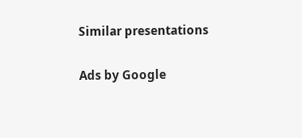Similar presentations

Ads by Google